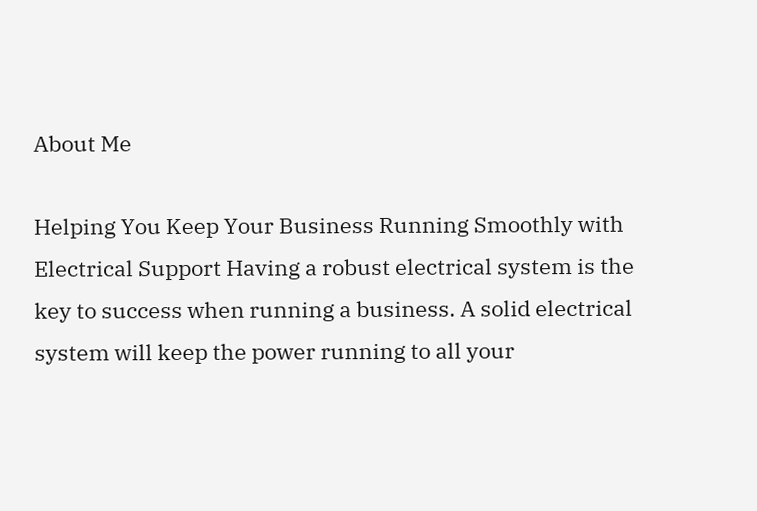About Me

Helping You Keep Your Business Running Smoothly with Electrical Support Having a robust electrical system is the key to success when running a business. A solid electrical system will keep the power running to all your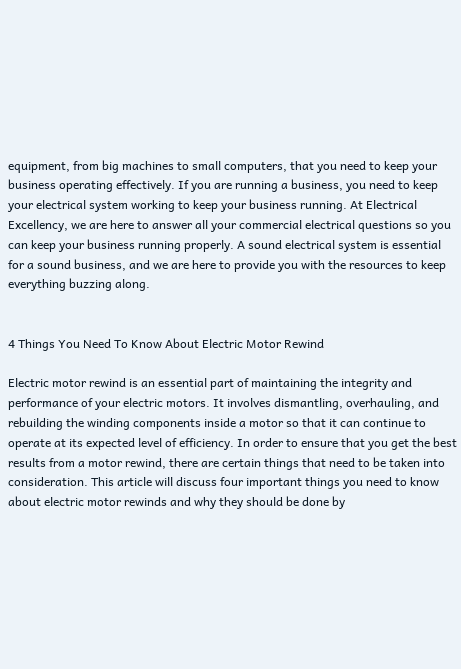equipment, from big machines to small computers, that you need to keep your business operating effectively. If you are running a business, you need to keep your electrical system working to keep your business running. At Electrical Excellency, we are here to answer all your commercial electrical questions so you can keep your business running properly. A sound electrical system is essential for a sound business, and we are here to provide you with the resources to keep everything buzzing along.


4 Things You Need To Know About Electric Motor Rewind

Electric motor rewind is an essential part of maintaining the integrity and performance of your electric motors. It involves dismantling, overhauling, and rebuilding the winding components inside a motor so that it can continue to operate at its expected level of efficiency. In order to ensure that you get the best results from a motor rewind, there are certain things that need to be taken into consideration. This article will discuss four important things you need to know about electric motor rewinds and why they should be done by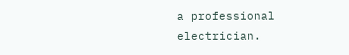a professional electrician.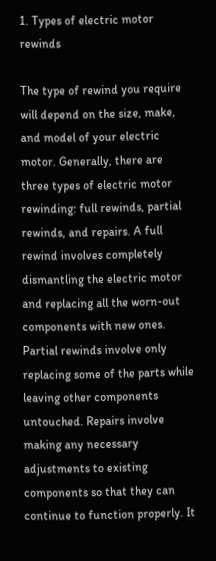1. Types of electric motor rewinds

The type of rewind you require will depend on the size, make, and model of your electric motor. Generally, there are three types of electric motor rewinding: full rewinds, partial rewinds, and repairs. A full rewind involves completely dismantling the electric motor and replacing all the worn-out components with new ones. Partial rewinds involve only replacing some of the parts while leaving other components untouched. Repairs involve making any necessary adjustments to existing components so that they can continue to function properly. It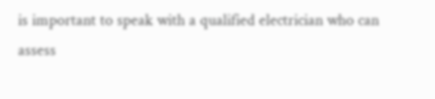is important to speak with a qualified electrician who can assess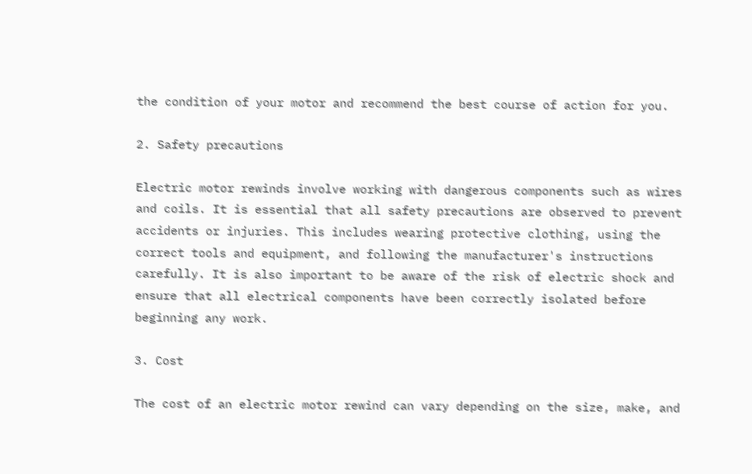the condition of your motor and recommend the best course of action for you.

2. Safety precautions

Electric motor rewinds involve working with dangerous components such as wires and coils. It is essential that all safety precautions are observed to prevent accidents or injuries. This includes wearing protective clothing, using the correct tools and equipment, and following the manufacturer's instructions carefully. It is also important to be aware of the risk of electric shock and ensure that all electrical components have been correctly isolated before beginning any work.

3. Cost

The cost of an electric motor rewind can vary depending on the size, make, and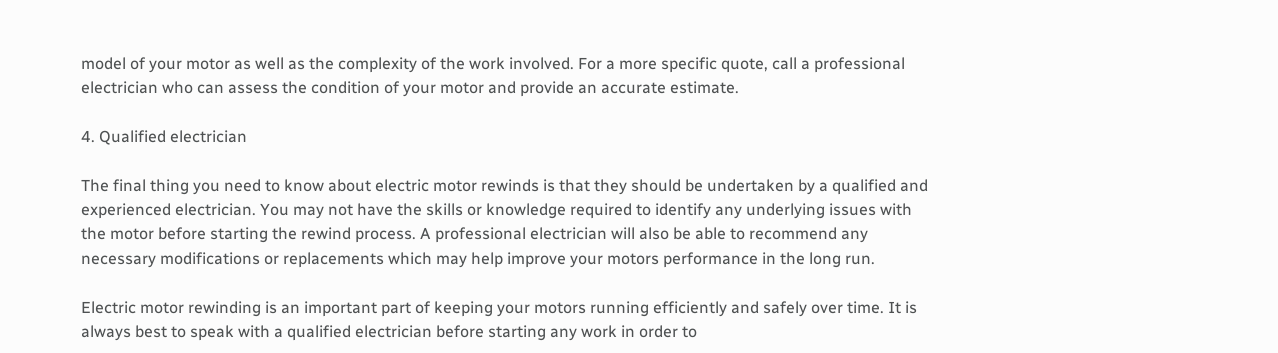model of your motor as well as the complexity of the work involved. For a more specific quote, call a professional electrician who can assess the condition of your motor and provide an accurate estimate.

4. Qualified electrician

The final thing you need to know about electric motor rewinds is that they should be undertaken by a qualified and experienced electrician. You may not have the skills or knowledge required to identify any underlying issues with the motor before starting the rewind process. A professional electrician will also be able to recommend any necessary modifications or replacements which may help improve your motors performance in the long run.

Electric motor rewinding is an important part of keeping your motors running efficiently and safely over time. It is always best to speak with a qualified electrician before starting any work in order to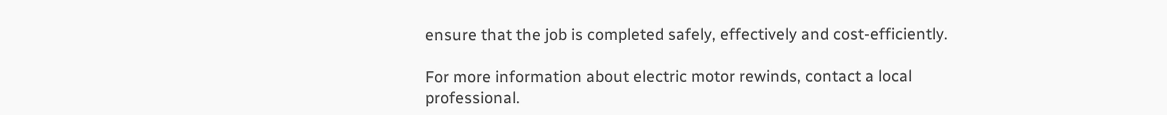ensure that the job is completed safely, effectively and cost-efficiently.

For more information about electric motor rewinds, contact a local professional.